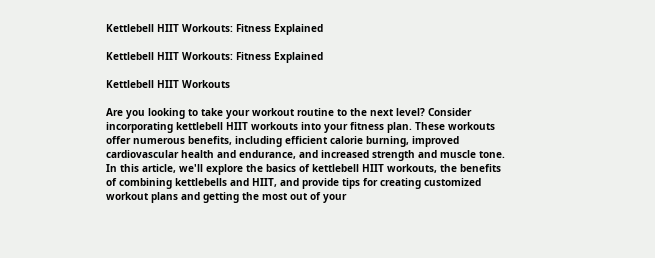Kettlebell HIIT Workouts: Fitness Explained

Kettlebell HIIT Workouts: Fitness Explained

Kettlebell HIIT Workouts

Are you looking to take your workout routine to the next level? Consider incorporating kettlebell HIIT workouts into your fitness plan. These workouts offer numerous benefits, including efficient calorie burning, improved cardiovascular health and endurance, and increased strength and muscle tone. In this article, we'll explore the basics of kettlebell HIIT workouts, the benefits of combining kettlebells and HIIT, and provide tips for creating customized workout plans and getting the most out of your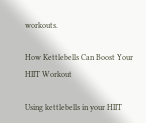workouts.

How Kettlebells Can Boost Your HIIT Workout

Using kettlebells in your HIIT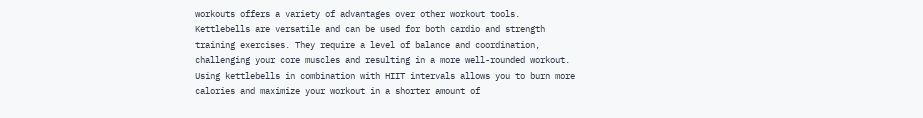workouts offers a variety of advantages over other workout tools. Kettlebells are versatile and can be used for both cardio and strength training exercises. They require a level of balance and coordination, challenging your core muscles and resulting in a more well-rounded workout. Using kettlebells in combination with HIIT intervals allows you to burn more calories and maximize your workout in a shorter amount of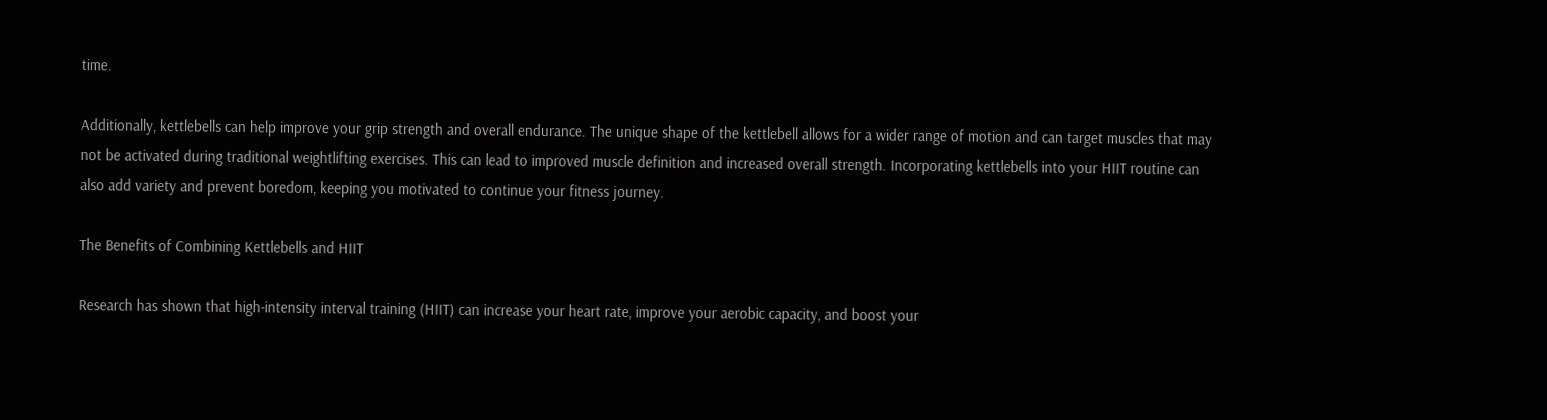time.

Additionally, kettlebells can help improve your grip strength and overall endurance. The unique shape of the kettlebell allows for a wider range of motion and can target muscles that may not be activated during traditional weightlifting exercises. This can lead to improved muscle definition and increased overall strength. Incorporating kettlebells into your HIIT routine can also add variety and prevent boredom, keeping you motivated to continue your fitness journey.

The Benefits of Combining Kettlebells and HIIT

Research has shown that high-intensity interval training (HIIT) can increase your heart rate, improve your aerobic capacity, and boost your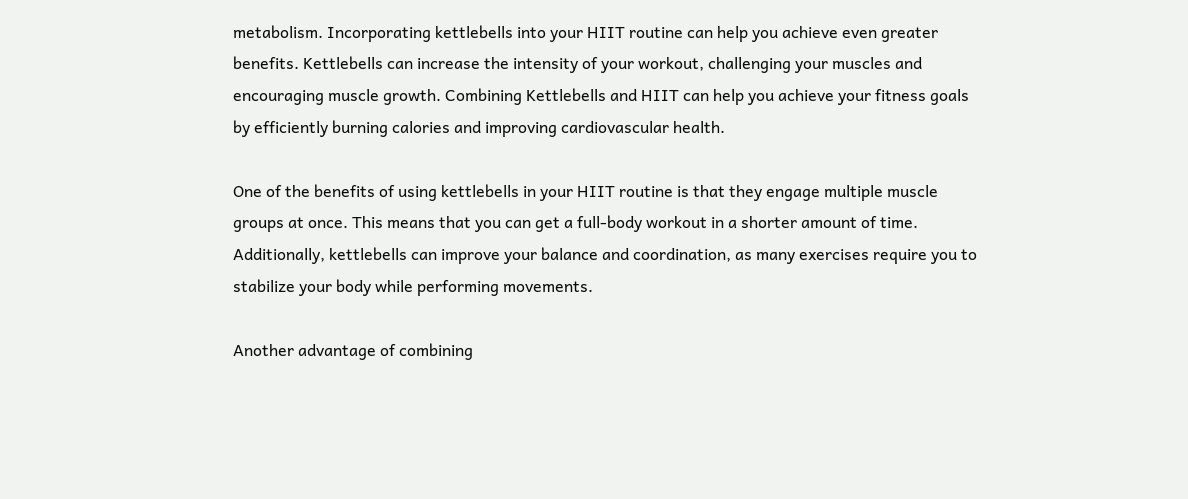metabolism. Incorporating kettlebells into your HIIT routine can help you achieve even greater benefits. Kettlebells can increase the intensity of your workout, challenging your muscles and encouraging muscle growth. Combining Kettlebells and HIIT can help you achieve your fitness goals by efficiently burning calories and improving cardiovascular health.

One of the benefits of using kettlebells in your HIIT routine is that they engage multiple muscle groups at once. This means that you can get a full-body workout in a shorter amount of time. Additionally, kettlebells can improve your balance and coordination, as many exercises require you to stabilize your body while performing movements.

Another advantage of combining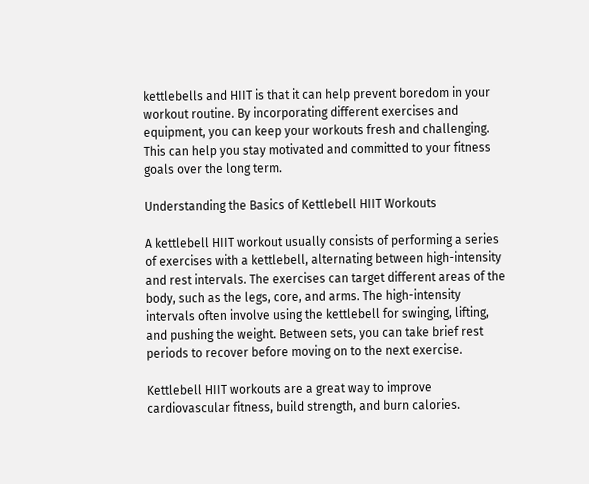kettlebells and HIIT is that it can help prevent boredom in your workout routine. By incorporating different exercises and equipment, you can keep your workouts fresh and challenging. This can help you stay motivated and committed to your fitness goals over the long term.

Understanding the Basics of Kettlebell HIIT Workouts

A kettlebell HIIT workout usually consists of performing a series of exercises with a kettlebell, alternating between high-intensity and rest intervals. The exercises can target different areas of the body, such as the legs, core, and arms. The high-intensity intervals often involve using the kettlebell for swinging, lifting, and pushing the weight. Between sets, you can take brief rest periods to recover before moving on to the next exercise.

Kettlebell HIIT workouts are a great way to improve cardiovascular fitness, build strength, and burn calories.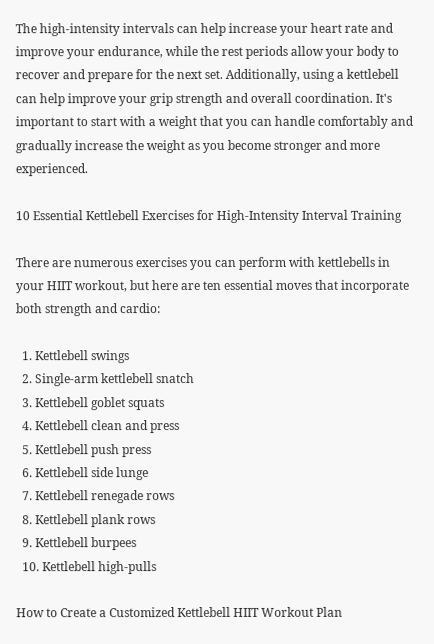The high-intensity intervals can help increase your heart rate and improve your endurance, while the rest periods allow your body to recover and prepare for the next set. Additionally, using a kettlebell can help improve your grip strength and overall coordination. It's important to start with a weight that you can handle comfortably and gradually increase the weight as you become stronger and more experienced.

10 Essential Kettlebell Exercises for High-Intensity Interval Training

There are numerous exercises you can perform with kettlebells in your HIIT workout, but here are ten essential moves that incorporate both strength and cardio:

  1. Kettlebell swings
  2. Single-arm kettlebell snatch
  3. Kettlebell goblet squats
  4. Kettlebell clean and press
  5. Kettlebell push press
  6. Kettlebell side lunge
  7. Kettlebell renegade rows
  8. Kettlebell plank rows
  9. Kettlebell burpees
  10. Kettlebell high-pulls

How to Create a Customized Kettlebell HIIT Workout Plan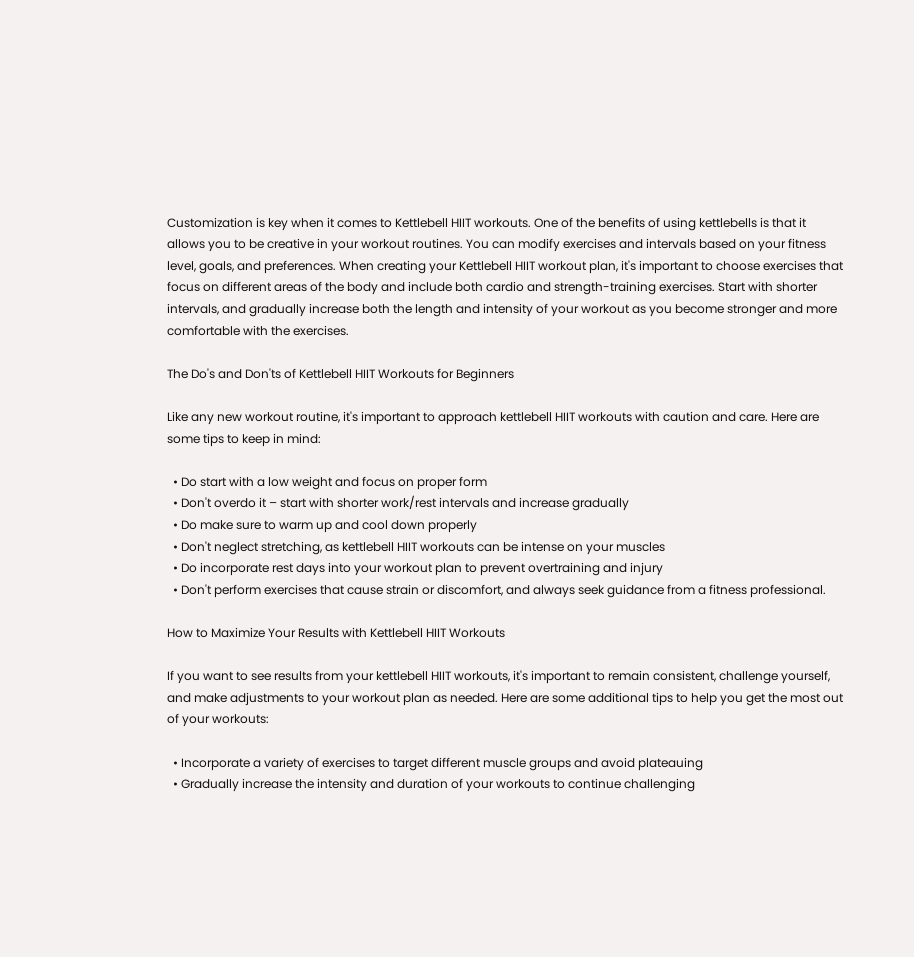Customization is key when it comes to Kettlebell HIIT workouts. One of the benefits of using kettlebells is that it allows you to be creative in your workout routines. You can modify exercises and intervals based on your fitness level, goals, and preferences. When creating your Kettlebell HIIT workout plan, it's important to choose exercises that focus on different areas of the body and include both cardio and strength-training exercises. Start with shorter intervals, and gradually increase both the length and intensity of your workout as you become stronger and more comfortable with the exercises.

The Do's and Don'ts of Kettlebell HIIT Workouts for Beginners

Like any new workout routine, it's important to approach kettlebell HIIT workouts with caution and care. Here are some tips to keep in mind:

  • Do start with a low weight and focus on proper form
  • Don't overdo it – start with shorter work/rest intervals and increase gradually
  • Do make sure to warm up and cool down properly
  • Don't neglect stretching, as kettlebell HIIT workouts can be intense on your muscles
  • Do incorporate rest days into your workout plan to prevent overtraining and injury
  • Don't perform exercises that cause strain or discomfort, and always seek guidance from a fitness professional.

How to Maximize Your Results with Kettlebell HIIT Workouts

If you want to see results from your kettlebell HIIT workouts, it's important to remain consistent, challenge yourself, and make adjustments to your workout plan as needed. Here are some additional tips to help you get the most out of your workouts:

  • Incorporate a variety of exercises to target different muscle groups and avoid plateauing
  • Gradually increase the intensity and duration of your workouts to continue challenging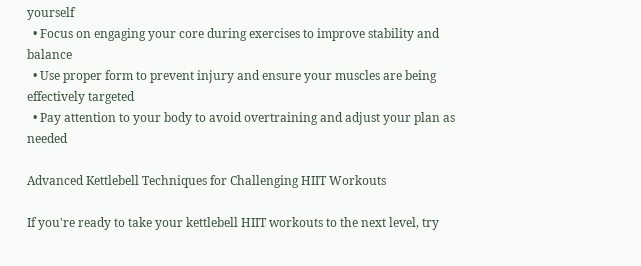yourself
  • Focus on engaging your core during exercises to improve stability and balance
  • Use proper form to prevent injury and ensure your muscles are being effectively targeted
  • Pay attention to your body to avoid overtraining and adjust your plan as needed

Advanced Kettlebell Techniques for Challenging HIIT Workouts

If you're ready to take your kettlebell HIIT workouts to the next level, try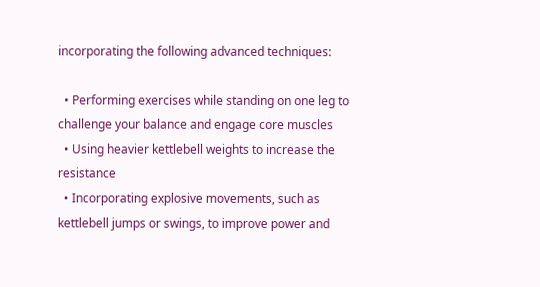incorporating the following advanced techniques:

  • Performing exercises while standing on one leg to challenge your balance and engage core muscles
  • Using heavier kettlebell weights to increase the resistance
  • Incorporating explosive movements, such as kettlebell jumps or swings, to improve power and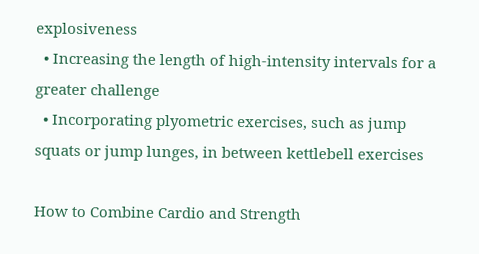explosiveness
  • Increasing the length of high-intensity intervals for a greater challenge
  • Incorporating plyometric exercises, such as jump squats or jump lunges, in between kettlebell exercises

How to Combine Cardio and Strength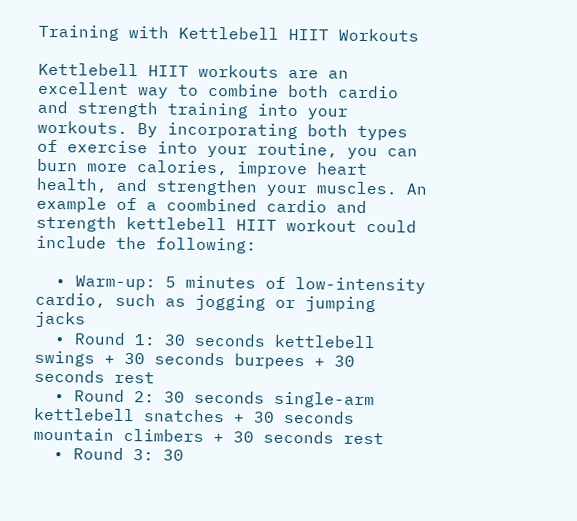Training with Kettlebell HIIT Workouts

Kettlebell HIIT workouts are an excellent way to combine both cardio and strength training into your workouts. By incorporating both types of exercise into your routine, you can burn more calories, improve heart health, and strengthen your muscles. An example of a coombined cardio and strength kettlebell HIIT workout could include the following:

  • Warm-up: 5 minutes of low-intensity cardio, such as jogging or jumping jacks
  • Round 1: 30 seconds kettlebell swings + 30 seconds burpees + 30 seconds rest
  • Round 2: 30 seconds single-arm kettlebell snatches + 30 seconds mountain climbers + 30 seconds rest
  • Round 3: 30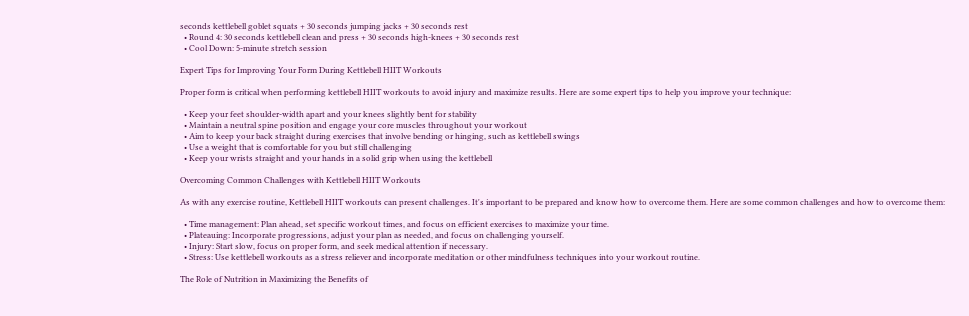seconds kettlebell goblet squats + 30 seconds jumping jacks + 30 seconds rest
  • Round 4: 30 seconds kettlebell clean and press + 30 seconds high-knees + 30 seconds rest
  • Cool Down: 5-minute stretch session

Expert Tips for Improving Your Form During Kettlebell HIIT Workouts

Proper form is critical when performing kettlebell HIIT workouts to avoid injury and maximize results. Here are some expert tips to help you improve your technique:

  • Keep your feet shoulder-width apart and your knees slightly bent for stability
  • Maintain a neutral spine position and engage your core muscles throughout your workout
  • Aim to keep your back straight during exercises that involve bending or hinging, such as kettlebell swings
  • Use a weight that is comfortable for you but still challenging
  • Keep your wrists straight and your hands in a solid grip when using the kettlebell

Overcoming Common Challenges with Kettlebell HIIT Workouts

As with any exercise routine, Kettlebell HIIT workouts can present challenges. It's important to be prepared and know how to overcome them. Here are some common challenges and how to overcome them:

  • Time management: Plan ahead, set specific workout times, and focus on efficient exercises to maximize your time.
  • Plateauing: Incorporate progressions, adjust your plan as needed, and focus on challenging yourself.
  • Injury: Start slow, focus on proper form, and seek medical attention if necessary.
  • Stress: Use kettlebell workouts as a stress reliever and incorporate meditation or other mindfulness techniques into your workout routine.

The Role of Nutrition in Maximizing the Benefits of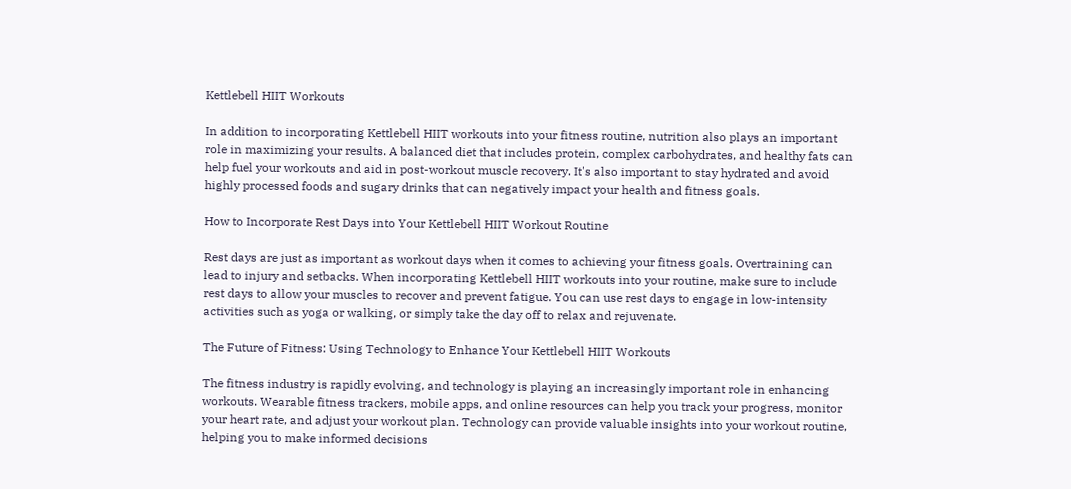Kettlebell HIIT Workouts

In addition to incorporating Kettlebell HIIT workouts into your fitness routine, nutrition also plays an important role in maximizing your results. A balanced diet that includes protein, complex carbohydrates, and healthy fats can help fuel your workouts and aid in post-workout muscle recovery. It's also important to stay hydrated and avoid highly processed foods and sugary drinks that can negatively impact your health and fitness goals.

How to Incorporate Rest Days into Your Kettlebell HIIT Workout Routine

Rest days are just as important as workout days when it comes to achieving your fitness goals. Overtraining can lead to injury and setbacks. When incorporating Kettlebell HIIT workouts into your routine, make sure to include rest days to allow your muscles to recover and prevent fatigue. You can use rest days to engage in low-intensity activities such as yoga or walking, or simply take the day off to relax and rejuvenate.

The Future of Fitness: Using Technology to Enhance Your Kettlebell HIIT Workouts

The fitness industry is rapidly evolving, and technology is playing an increasingly important role in enhancing workouts. Wearable fitness trackers, mobile apps, and online resources can help you track your progress, monitor your heart rate, and adjust your workout plan. Technology can provide valuable insights into your workout routine, helping you to make informed decisions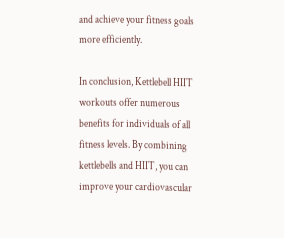and achieve your fitness goals more efficiently.

In conclusion, Kettlebell HIIT workouts offer numerous benefits for individuals of all fitness levels. By combining kettlebells and HIIT, you can improve your cardiovascular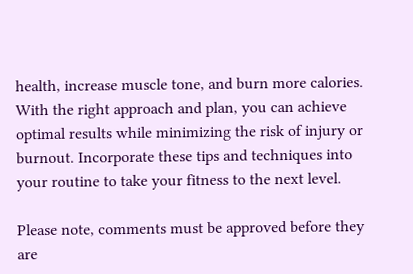health, increase muscle tone, and burn more calories. With the right approach and plan, you can achieve optimal results while minimizing the risk of injury or burnout. Incorporate these tips and techniques into your routine to take your fitness to the next level.

Please note, comments must be approved before they are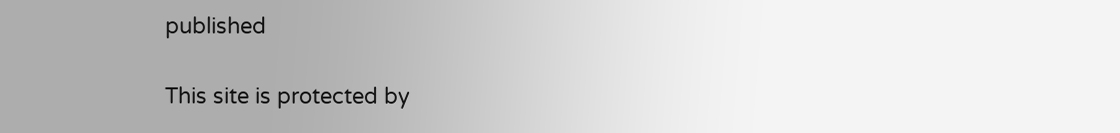published

This site is protected by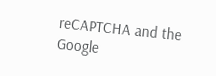reCAPTCHA and the Google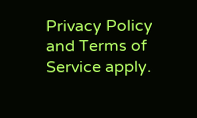Privacy Policy and Terms of Service apply.